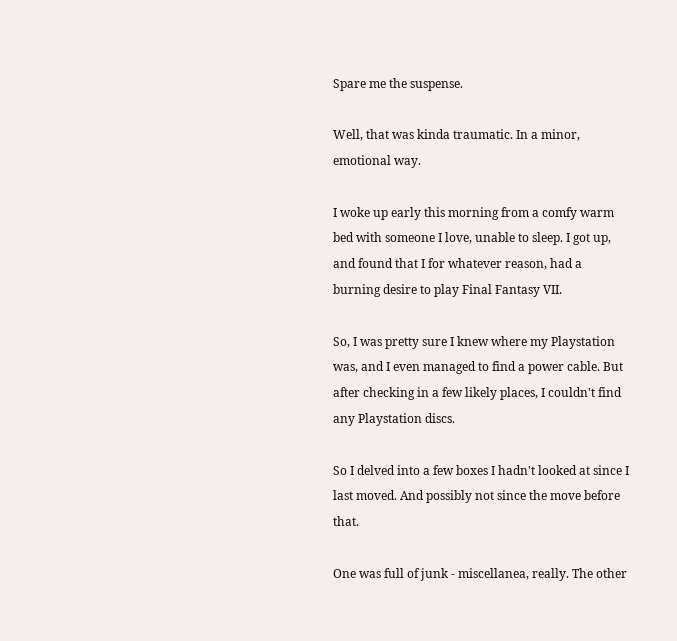Spare me the suspense.

Well, that was kinda traumatic. In a minor, emotional way.

I woke up early this morning from a comfy warm bed with someone I love, unable to sleep. I got up, and found that I for whatever reason, had a burning desire to play Final Fantasy VII.

So, I was pretty sure I knew where my Playstation was, and I even managed to find a power cable. But after checking in a few likely places, I couldn't find any Playstation discs.

So I delved into a few boxes I hadn't looked at since I last moved. And possibly not since the move before that.

One was full of junk - miscellanea, really. The other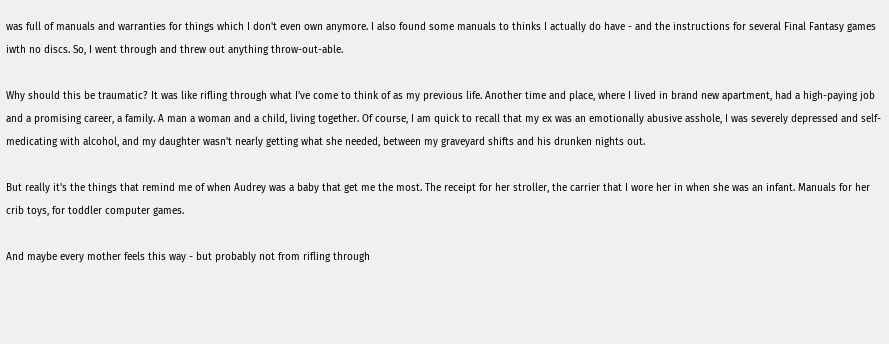was full of manuals and warranties for things which I don't even own anymore. I also found some manuals to thinks I actually do have - and the instructions for several Final Fantasy games iwth no discs. So, I went through and threw out anything throw-out-able.

Why should this be traumatic? It was like rifling through what I've come to think of as my previous life. Another time and place, where I lived in brand new apartment, had a high-paying job and a promising career, a family. A man a woman and a child, living together. Of course, I am quick to recall that my ex was an emotionally abusive asshole, I was severely depressed and self-medicating with alcohol, and my daughter wasn't nearly getting what she needed, between my graveyard shifts and his drunken nights out.

But really it's the things that remind me of when Audrey was a baby that get me the most. The receipt for her stroller, the carrier that I wore her in when she was an infant. Manuals for her crib toys, for toddler computer games.

And maybe every mother feels this way - but probably not from rifling through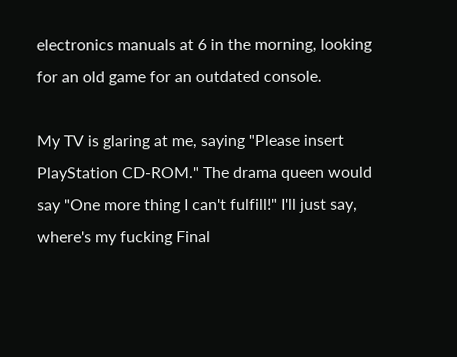electronics manuals at 6 in the morning, looking for an old game for an outdated console.

My TV is glaring at me, saying "Please insert PlayStation CD-ROM." The drama queen would say "One more thing I can't fulfill!" I'll just say, where's my fucking Final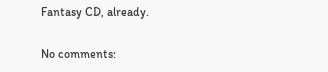Fantasy CD, already.

No comments: